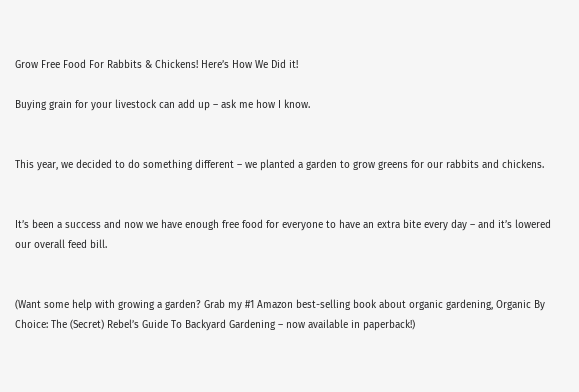Grow Free Food For Rabbits & Chickens! Here’s How We Did it!

Buying grain for your livestock can add up – ask me how I know.


This year, we decided to do something different – we planted a garden to grow greens for our rabbits and chickens.


It’s been a success and now we have enough free food for everyone to have an extra bite every day – and it’s lowered our overall feed bill.


(Want some help with growing a garden? Grab my #1 Amazon best-selling book about organic gardening, Organic By Choice: The (Secret) Rebel’s Guide To Backyard Gardening – now available in paperback!)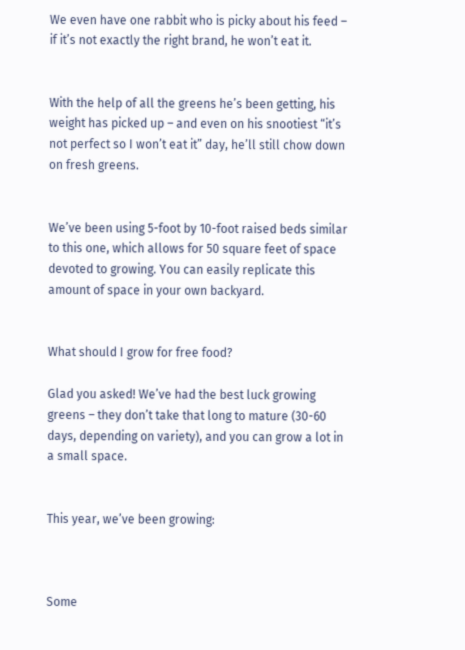We even have one rabbit who is picky about his feed – if it’s not exactly the right brand, he won’t eat it.


With the help of all the greens he’s been getting, his weight has picked up – and even on his snootiest “it’s not perfect so I won’t eat it” day, he’ll still chow down on fresh greens.


We’ve been using 5-foot by 10-foot raised beds similar to this one, which allows for 50 square feet of space devoted to growing. You can easily replicate this amount of space in your own backyard.


What should I grow for free food?

Glad you asked! We’ve had the best luck growing greens – they don’t take that long to mature (30-60 days, depending on variety), and you can grow a lot in a small space.


This year, we’ve been growing:



Some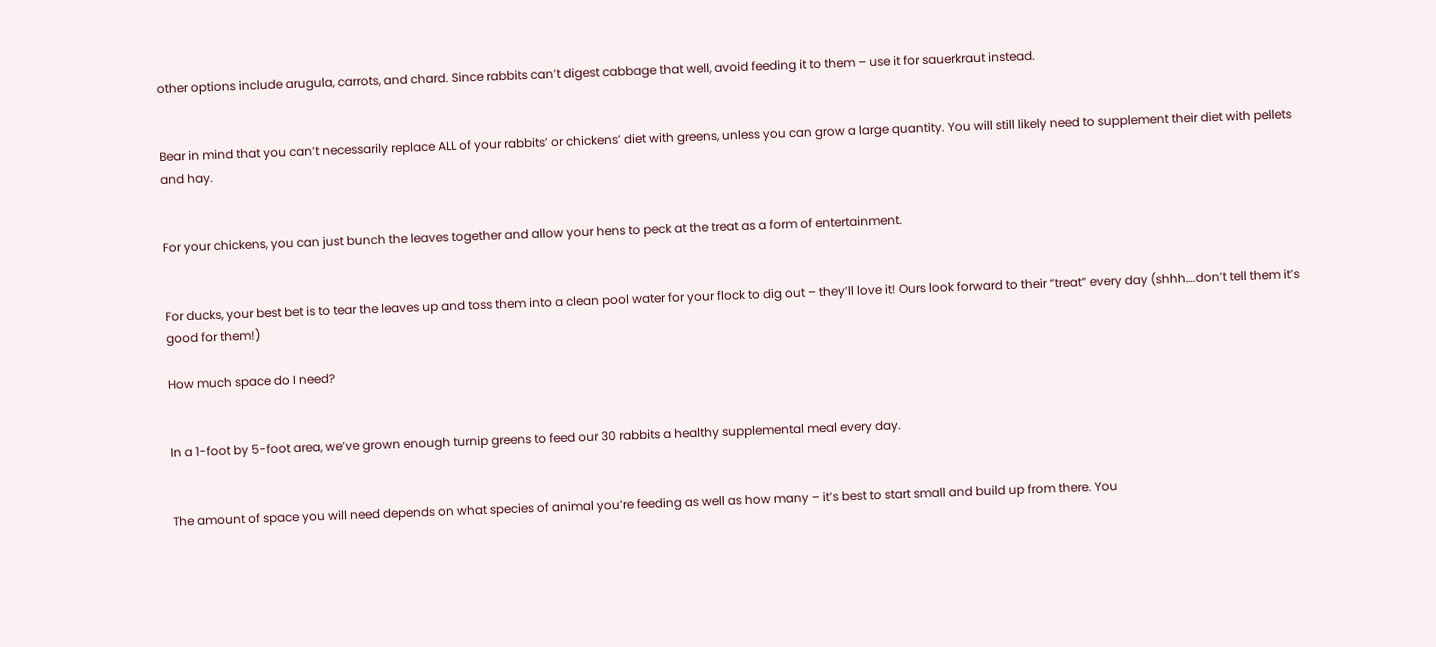other options include arugula, carrots, and chard. Since rabbits can’t digest cabbage that well, avoid feeding it to them – use it for sauerkraut instead.


Bear in mind that you can’t necessarily replace ALL of your rabbits’ or chickens’ diet with greens, unless you can grow a large quantity. You will still likely need to supplement their diet with pellets and hay.


For your chickens, you can just bunch the leaves together and allow your hens to peck at the treat as a form of entertainment.


For ducks, your best bet is to tear the leaves up and toss them into a clean pool water for your flock to dig out – they’ll love it! Ours look forward to their “treat” every day (shhh….don’t tell them it’s good for them!)

How much space do I need?


In a 1-foot by 5-foot area, we’ve grown enough turnip greens to feed our 30 rabbits a healthy supplemental meal every day.


The amount of space you will need depends on what species of animal you’re feeding as well as how many – it’s best to start small and build up from there. You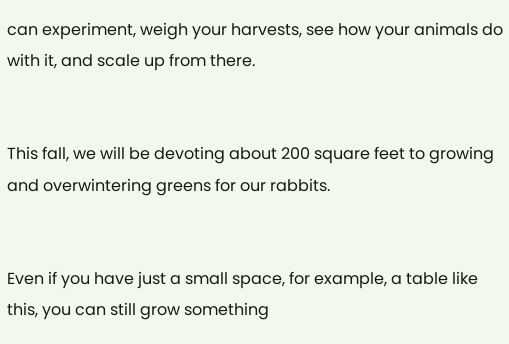can experiment, weigh your harvests, see how your animals do with it, and scale up from there.


This fall, we will be devoting about 200 square feet to growing and overwintering greens for our rabbits.


Even if you have just a small space, for example, a table like this, you can still grow something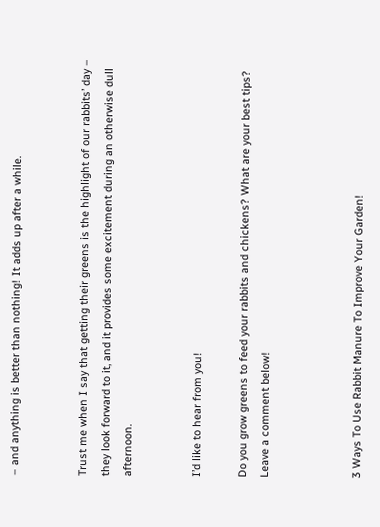– and anything is better than nothing! It adds up after a while.


Trust me when I say that getting their greens is the highlight of our rabbits’ day – they look forward to it, and it provides some excitement during an otherwise dull afternoon.


I’d like to hear from you!

Do you grow greens to feed your rabbits and chickens? What are your best tips? Leave a comment below!



3 Ways To Use Rabbit Manure To Improve Your Garden!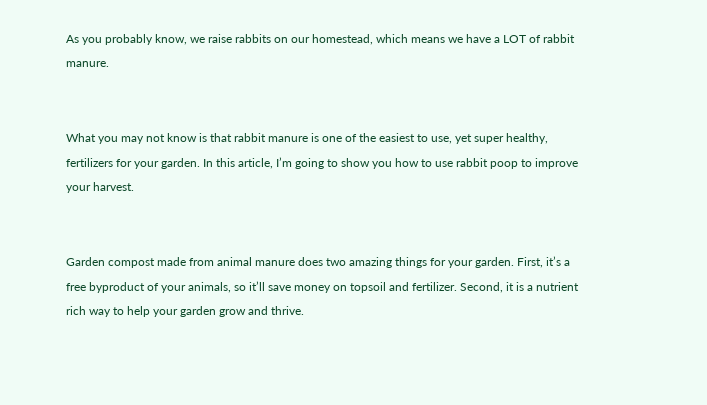As you probably know, we raise rabbits on our homestead, which means we have a LOT of rabbit manure.


What you may not know is that rabbit manure is one of the easiest to use, yet super healthy, fertilizers for your garden. In this article, I’m going to show you how to use rabbit poop to improve your harvest.


Garden compost made from animal manure does two amazing things for your garden. First, it’s a free byproduct of your animals, so it’ll save money on topsoil and fertilizer. Second, it is a nutrient rich way to help your garden grow and thrive.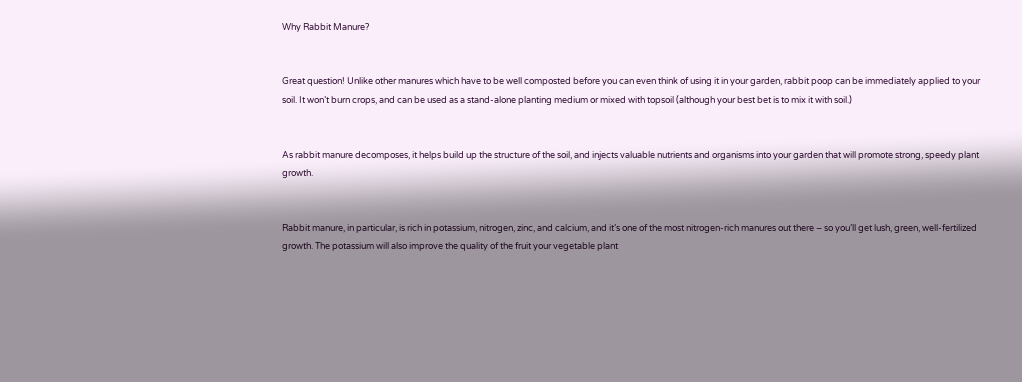Why Rabbit Manure?


Great question! Unlike other manures which have to be well composted before you can even think of using it in your garden, rabbit poop can be immediately applied to your soil. It won’t burn crops, and can be used as a stand-alone planting medium or mixed with topsoil (although your best bet is to mix it with soil.)


As rabbit manure decomposes, it helps build up the structure of the soil, and injects valuable nutrients and organisms into your garden that will promote strong, speedy plant growth.


Rabbit manure, in particular, is rich in potassium, nitrogen, zinc, and calcium, and it’s one of the most nitrogen-rich manures out there – so you’ll get lush, green, well-fertilized growth. The potassium will also improve the quality of the fruit your vegetable plant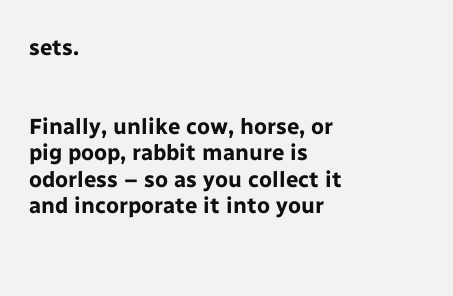sets.


Finally, unlike cow, horse, or pig poop, rabbit manure is odorless – so as you collect it and incorporate it into your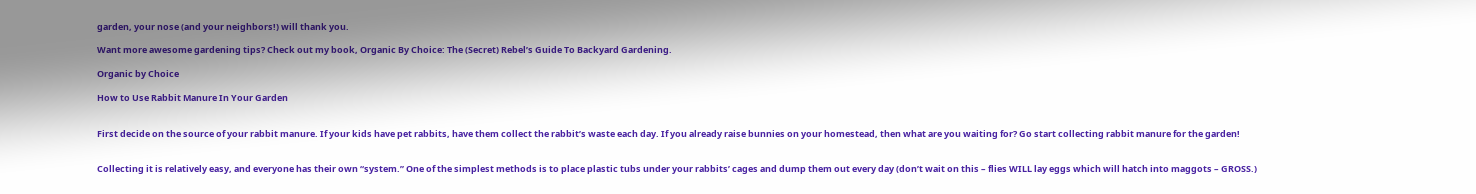garden, your nose (and your neighbors!) will thank you.

Want more awesome gardening tips? Check out my book, Organic By Choice: The (Secret) Rebel’s Guide To Backyard Gardening.

Organic by Choice

How to Use Rabbit Manure In Your Garden


First decide on the source of your rabbit manure. If your kids have pet rabbits, have them collect the rabbit’s waste each day. If you already raise bunnies on your homestead, then what are you waiting for? Go start collecting rabbit manure for the garden!


Collecting it is relatively easy, and everyone has their own “system.” One of the simplest methods is to place plastic tubs under your rabbits’ cages and dump them out every day (don’t wait on this – flies WILL lay eggs which will hatch into maggots – GROSS.)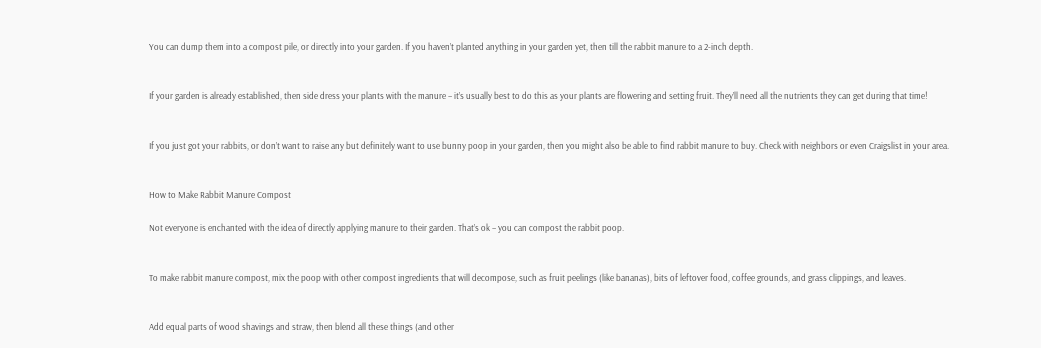You can dump them into a compost pile, or directly into your garden. If you haven’t planted anything in your garden yet, then till the rabbit manure to a 2-inch depth.


If your garden is already established, then side dress your plants with the manure – it’s usually best to do this as your plants are flowering and setting fruit. They’ll need all the nutrients they can get during that time!


If you just got your rabbits, or don’t want to raise any but definitely want to use bunny poop in your garden, then you might also be able to find rabbit manure to buy. Check with neighbors or even Craigslist in your area.


How to Make Rabbit Manure Compost

Not everyone is enchanted with the idea of directly applying manure to their garden. That’s ok – you can compost the rabbit poop.


To make rabbit manure compost, mix the poop with other compost ingredients that will decompose, such as fruit peelings (like bananas), bits of leftover food, coffee grounds, and grass clippings, and leaves.


Add equal parts of wood shavings and straw, then blend all these things (and other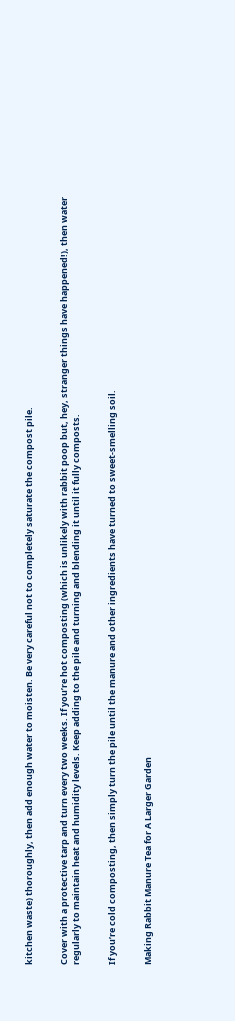kitchen waste) thoroughly, then add enough water to moisten. Be very careful not to completely saturate the compost pile.


Cover with a protective tarp and turn every two weeks. If you’re hot composting (which is unlikely with rabbit poop but, hey, stranger things have happened!), then water regularly to maintain heat and humidity levels. Keep adding to the pile and turning and blending it until it fully composts.


If you’re cold composting, then simply turn the pile until the manure and other ingredients have turned to sweet-smelling soil.


Making Rabbit Manure Tea for A Larger Garden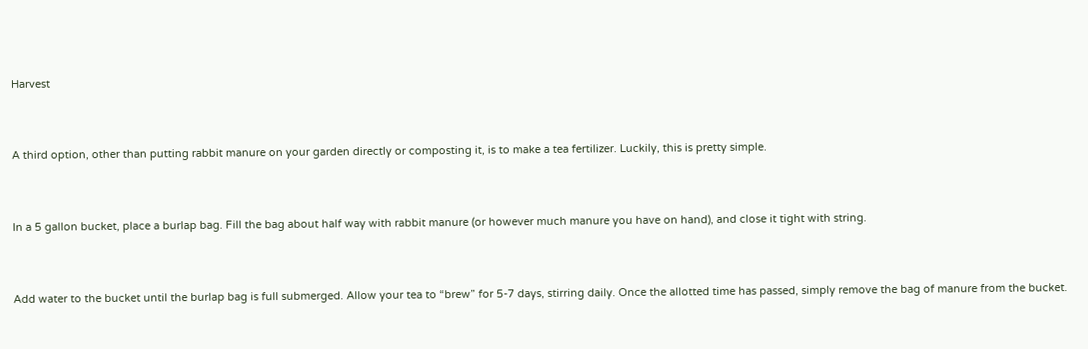Harvest


A third option, other than putting rabbit manure on your garden directly or composting it, is to make a tea fertilizer. Luckily, this is pretty simple.


In a 5 gallon bucket, place a burlap bag. Fill the bag about half way with rabbit manure (or however much manure you have on hand), and close it tight with string.


Add water to the bucket until the burlap bag is full submerged. Allow your tea to “brew” for 5-7 days, stirring daily. Once the allotted time has passed, simply remove the bag of manure from the bucket.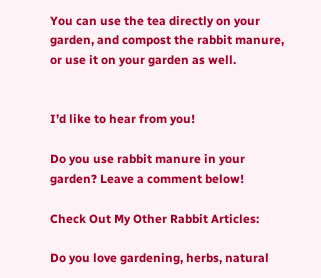You can use the tea directly on your garden, and compost the rabbit manure, or use it on your garden as well.


I’d like to hear from you!

Do you use rabbit manure in your garden? Leave a comment below!

Check Out My Other Rabbit Articles:

Do you love gardening, herbs, natural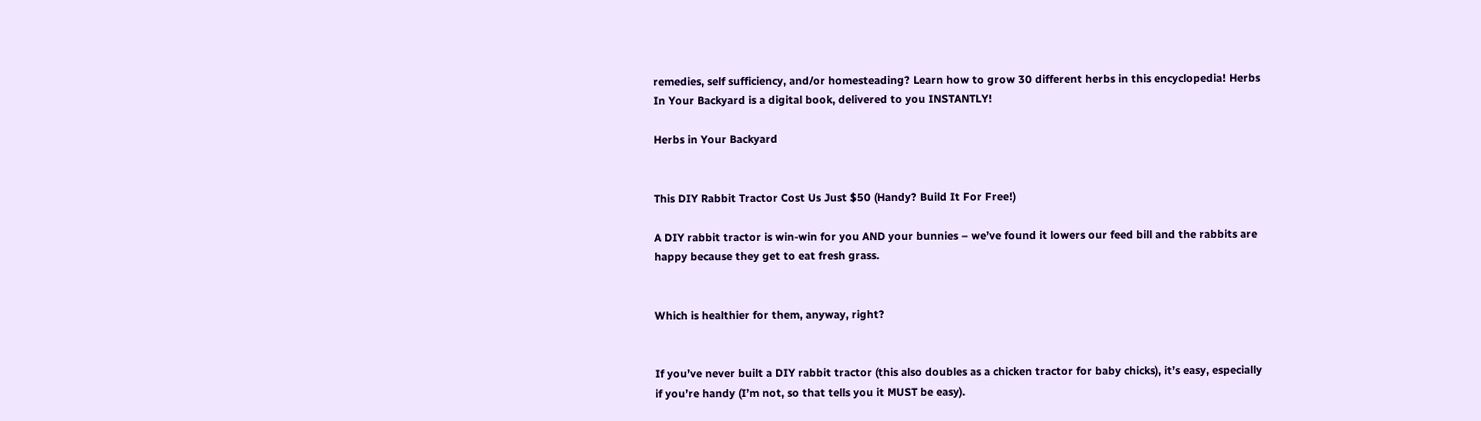remedies, self sufficiency, and/or homesteading? Learn how to grow 30 different herbs in this encyclopedia! Herbs In Your Backyard is a digital book, delivered to you INSTANTLY!

Herbs in Your Backyard


This DIY Rabbit Tractor Cost Us Just $50 (Handy? Build It For Free!)

A DIY rabbit tractor is win-win for you AND your bunnies – we’ve found it lowers our feed bill and the rabbits are happy because they get to eat fresh grass.


Which is healthier for them, anyway, right?


If you’ve never built a DIY rabbit tractor (this also doubles as a chicken tractor for baby chicks), it’s easy, especially if you’re handy (I’m not, so that tells you it MUST be easy).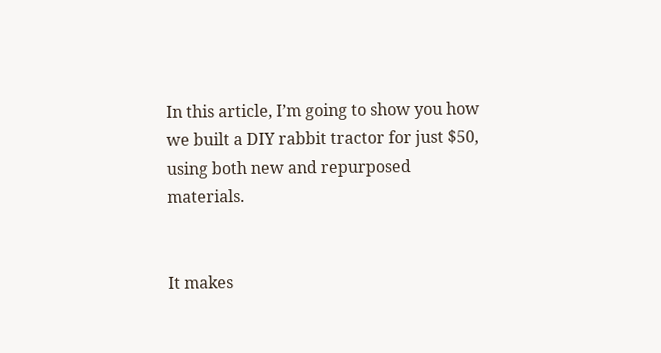In this article, I’m going to show you how we built a DIY rabbit tractor for just $50, using both new and repurposed materials.


It makes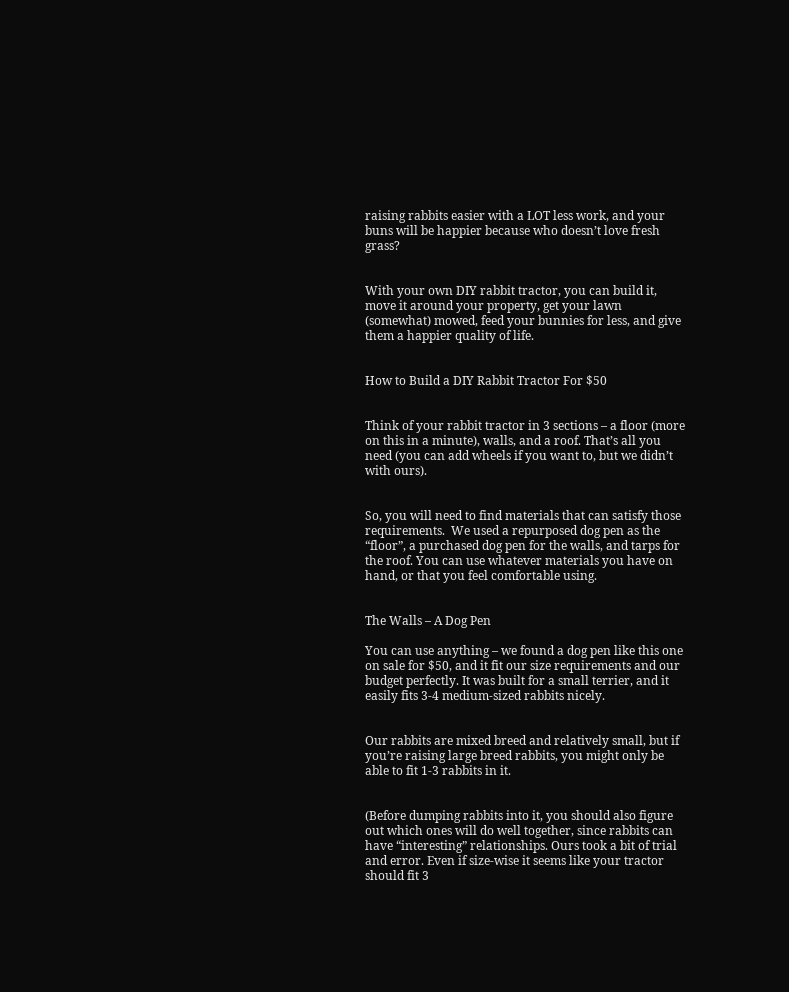raising rabbits easier with a LOT less work, and your buns will be happier because who doesn’t love fresh grass?


With your own DIY rabbit tractor, you can build it, move it around your property, get your lawn (somewhat) mowed, feed your bunnies for less, and give them a happier quality of life.


How to Build a DIY Rabbit Tractor For $50


Think of your rabbit tractor in 3 sections – a floor (more on this in a minute), walls, and a roof. That’s all you need (you can add wheels if you want to, but we didn’t with ours).


So, you will need to find materials that can satisfy those requirements.  We used a repurposed dog pen as the “floor”, a purchased dog pen for the walls, and tarps for the roof. You can use whatever materials you have on hand, or that you feel comfortable using.


The Walls – A Dog Pen

You can use anything – we found a dog pen like this one on sale for $50, and it fit our size requirements and our budget perfectly. It was built for a small terrier, and it easily fits 3-4 medium-sized rabbits nicely.


Our rabbits are mixed breed and relatively small, but if you’re raising large breed rabbits, you might only be able to fit 1-3 rabbits in it.


(Before dumping rabbits into it, you should also figure out which ones will do well together, since rabbits can have “interesting” relationships. Ours took a bit of trial and error. Even if size-wise it seems like your tractor should fit 3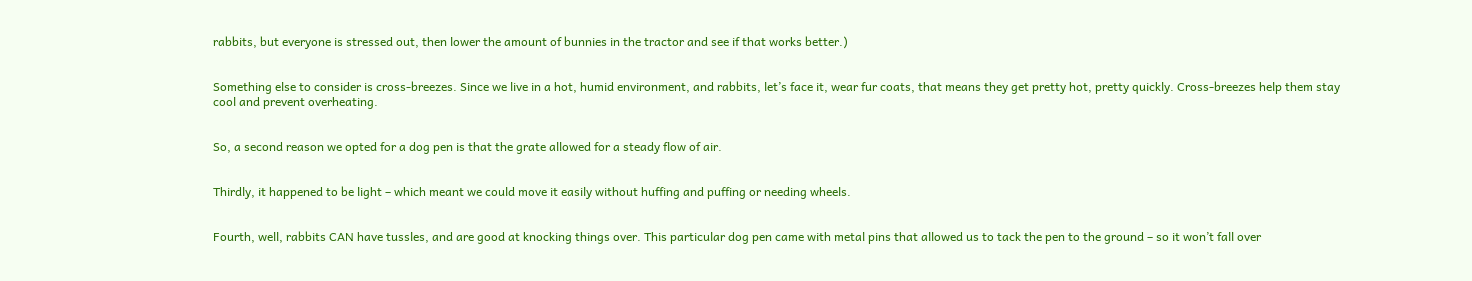rabbits, but everyone is stressed out, then lower the amount of bunnies in the tractor and see if that works better.)


Something else to consider is cross-breezes. Since we live in a hot, humid environment, and rabbits, let’s face it, wear fur coats, that means they get pretty hot, pretty quickly. Cross-breezes help them stay cool and prevent overheating.


So, a second reason we opted for a dog pen is that the grate allowed for a steady flow of air.


Thirdly, it happened to be light – which meant we could move it easily without huffing and puffing or needing wheels.


Fourth, well, rabbits CAN have tussles, and are good at knocking things over. This particular dog pen came with metal pins that allowed us to tack the pen to the ground – so it won’t fall over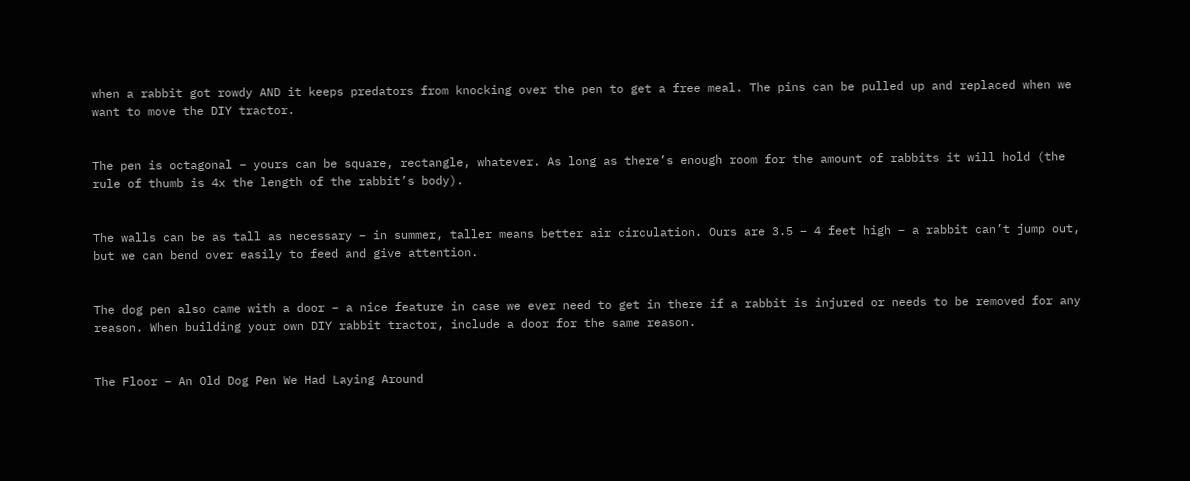when a rabbit got rowdy AND it keeps predators from knocking over the pen to get a free meal. The pins can be pulled up and replaced when we want to move the DIY tractor.


The pen is octagonal – yours can be square, rectangle, whatever. As long as there’s enough room for the amount of rabbits it will hold (the rule of thumb is 4x the length of the rabbit’s body).


The walls can be as tall as necessary – in summer, taller means better air circulation. Ours are 3.5 – 4 feet high – a rabbit can’t jump out, but we can bend over easily to feed and give attention.


The dog pen also came with a door – a nice feature in case we ever need to get in there if a rabbit is injured or needs to be removed for any reason. When building your own DIY rabbit tractor, include a door for the same reason.


The Floor – An Old Dog Pen We Had Laying Around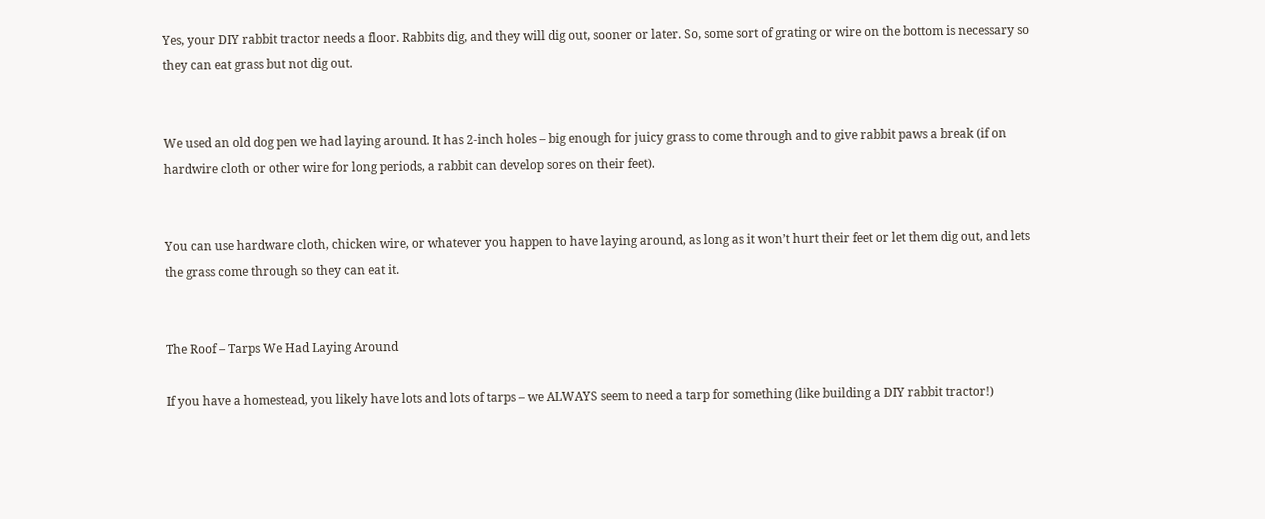Yes, your DIY rabbit tractor needs a floor. Rabbits dig, and they will dig out, sooner or later. So, some sort of grating or wire on the bottom is necessary so they can eat grass but not dig out.


We used an old dog pen we had laying around. It has 2-inch holes – big enough for juicy grass to come through and to give rabbit paws a break (if on hardwire cloth or other wire for long periods, a rabbit can develop sores on their feet).


You can use hardware cloth, chicken wire, or whatever you happen to have laying around, as long as it won’t hurt their feet or let them dig out, and lets the grass come through so they can eat it.


The Roof – Tarps We Had Laying Around

If you have a homestead, you likely have lots and lots of tarps – we ALWAYS seem to need a tarp for something (like building a DIY rabbit tractor!)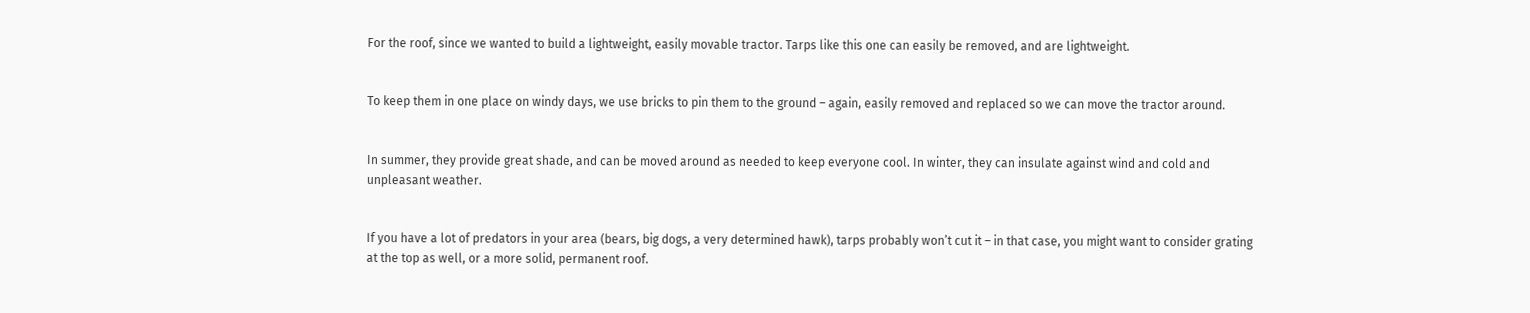For the roof, since we wanted to build a lightweight, easily movable tractor. Tarps like this one can easily be removed, and are lightweight.


To keep them in one place on windy days, we use bricks to pin them to the ground – again, easily removed and replaced so we can move the tractor around.


In summer, they provide great shade, and can be moved around as needed to keep everyone cool. In winter, they can insulate against wind and cold and unpleasant weather.


If you have a lot of predators in your area (bears, big dogs, a very determined hawk), tarps probably won’t cut it – in that case, you might want to consider grating at the top as well, or a more solid, permanent roof.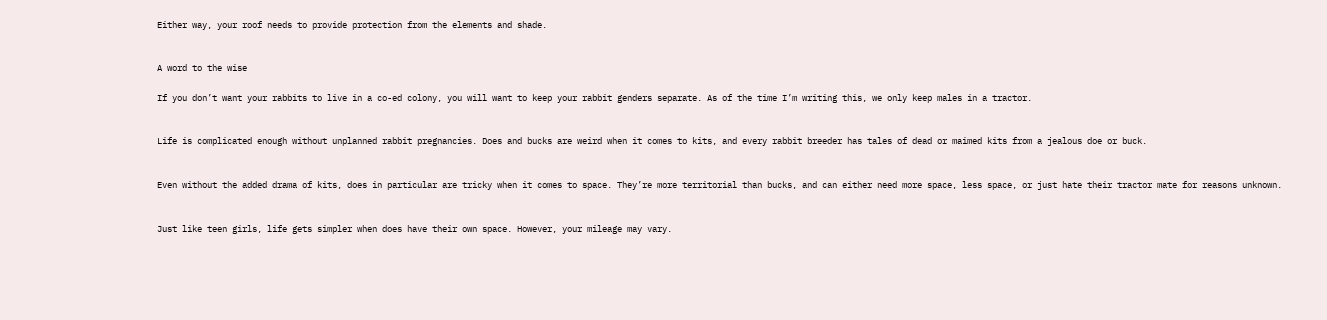Either way, your roof needs to provide protection from the elements and shade.


A word to the wise

If you don’t want your rabbits to live in a co-ed colony, you will want to keep your rabbit genders separate. As of the time I’m writing this, we only keep males in a tractor.


Life is complicated enough without unplanned rabbit pregnancies. Does and bucks are weird when it comes to kits, and every rabbit breeder has tales of dead or maimed kits from a jealous doe or buck.


Even without the added drama of kits, does in particular are tricky when it comes to space. They’re more territorial than bucks, and can either need more space, less space, or just hate their tractor mate for reasons unknown.


Just like teen girls, life gets simpler when does have their own space. However, your mileage may vary.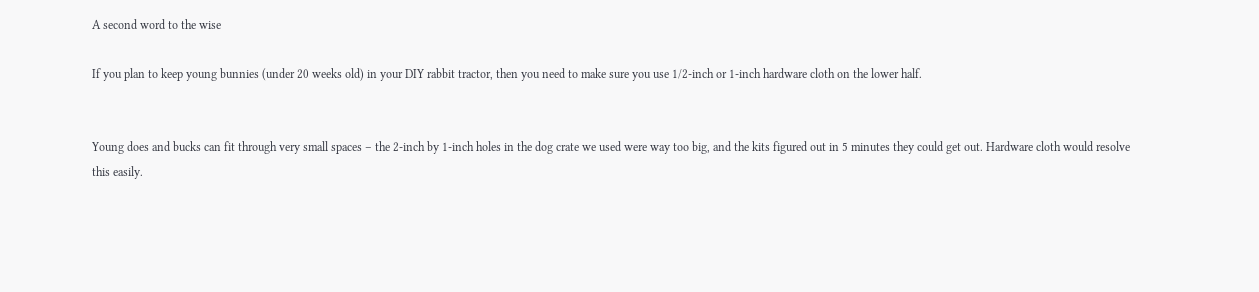A second word to the wise

If you plan to keep young bunnies (under 20 weeks old) in your DIY rabbit tractor, then you need to make sure you use 1/2-inch or 1-inch hardware cloth on the lower half.


Young does and bucks can fit through very small spaces – the 2-inch by 1-inch holes in the dog crate we used were way too big, and the kits figured out in 5 minutes they could get out. Hardware cloth would resolve this easily.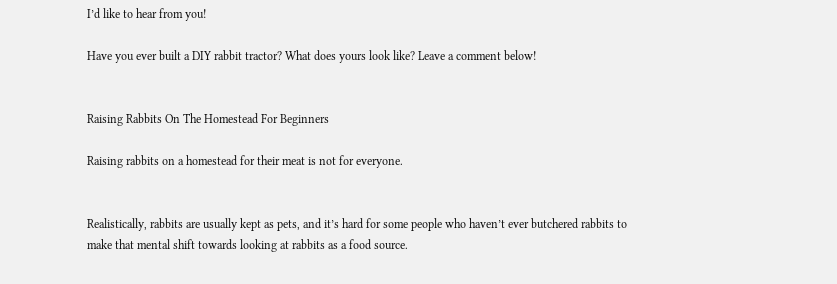I’d like to hear from you!

Have you ever built a DIY rabbit tractor? What does yours look like? Leave a comment below!


Raising Rabbits On The Homestead For Beginners

Raising rabbits on a homestead for their meat is not for everyone.


Realistically, rabbits are usually kept as pets, and it’s hard for some people who haven’t ever butchered rabbits to make that mental shift towards looking at rabbits as a food source.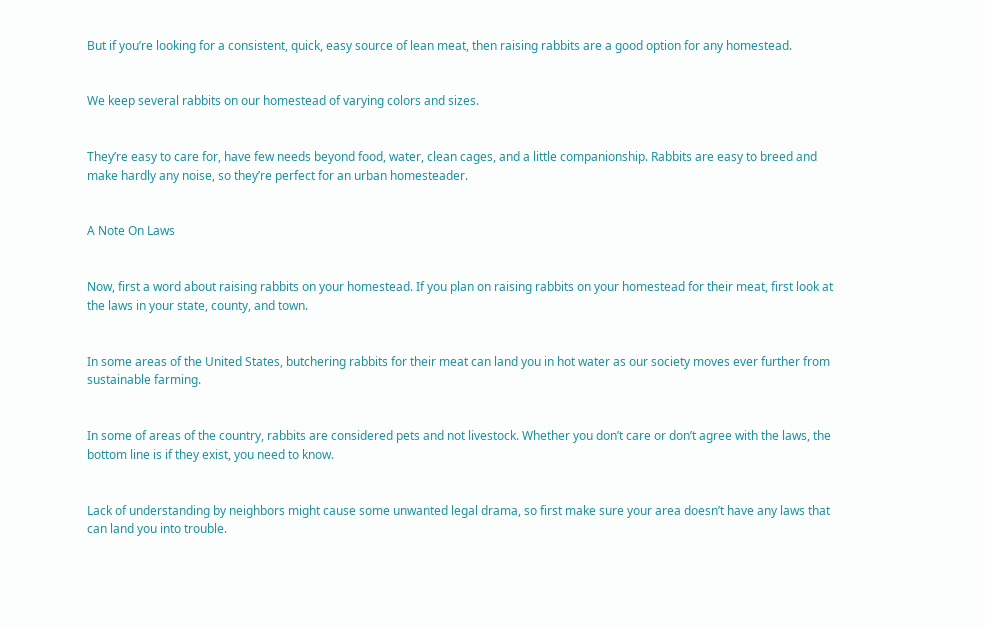But if you’re looking for a consistent, quick, easy source of lean meat, then raising rabbits are a good option for any homestead.


We keep several rabbits on our homestead of varying colors and sizes.


They’re easy to care for, have few needs beyond food, water, clean cages, and a little companionship. Rabbits are easy to breed and make hardly any noise, so they’re perfect for an urban homesteader.


A Note On Laws


Now, first a word about raising rabbits on your homestead. If you plan on raising rabbits on your homestead for their meat, first look at the laws in your state, county, and town.


In some areas of the United States, butchering rabbits for their meat can land you in hot water as our society moves ever further from sustainable farming.


In some of areas of the country, rabbits are considered pets and not livestock. Whether you don’t care or don’t agree with the laws, the bottom line is if they exist, you need to know.


Lack of understanding by neighbors might cause some unwanted legal drama, so first make sure your area doesn’t have any laws that can land you into trouble.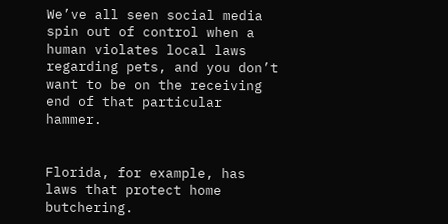We’ve all seen social media spin out of control when a human violates local laws regarding pets, and you don’t want to be on the receiving end of that particular hammer.


Florida, for example, has laws that protect home butchering.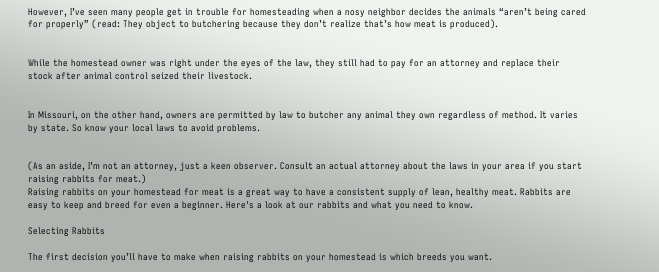However, I’ve seen many people get in trouble for homesteading when a nosy neighbor decides the animals “aren’t being cared for properly” (read: They object to butchering because they don’t realize that’s how meat is produced).


While the homestead owner was right under the eyes of the law, they still had to pay for an attorney and replace their stock after animal control seized their livestock.


In Missouri, on the other hand, owners are permitted by law to butcher any animal they own regardless of method. It varies by state. So know your local laws to avoid problems.


(As an aside, I’m not an attorney, just a keen observer. Consult an actual attorney about the laws in your area if you start raising rabbits for meat.)
Raising rabbits on your homestead for meat is a great way to have a consistent supply of lean, healthy meat. Rabbits are easy to keep and breed for even a beginner. Here's a look at our rabbits and what you need to know.

Selecting Rabbits

The first decision you’ll have to make when raising rabbits on your homestead is which breeds you want.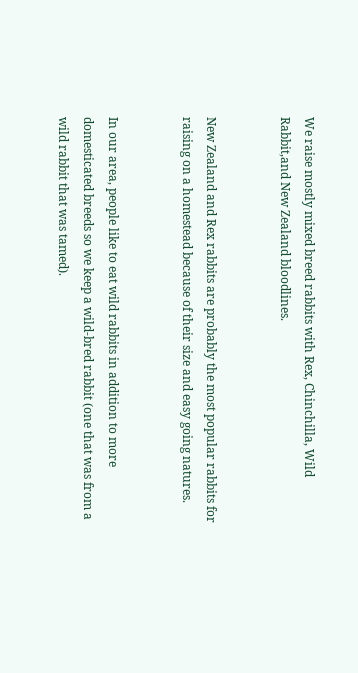We raise mostly mixed breed rabbits with Rex, Chinchilla, Wild Rabbit,and New Zealand bloodlines.


New Zealand and Rex rabbits are probably the most popular rabbits for raising on a homestead because of their size and easy going natures.


In our area, people like to eat wild rabbits in addition to more domesticated breeds so we keep a wild-bred rabbit (one that was from a wild rabbit that was tamed).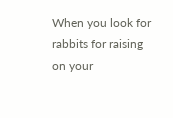When you look for rabbits for raising on your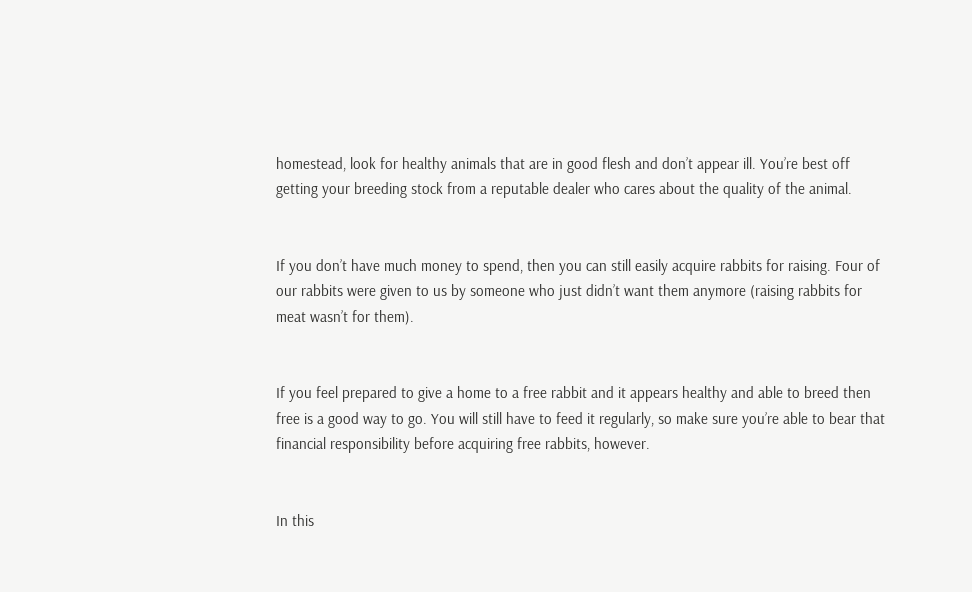homestead, look for healthy animals that are in good flesh and don’t appear ill. You’re best off getting your breeding stock from a reputable dealer who cares about the quality of the animal.


If you don’t have much money to spend, then you can still easily acquire rabbits for raising. Four of our rabbits were given to us by someone who just didn’t want them anymore (raising rabbits for meat wasn’t for them).


If you feel prepared to give a home to a free rabbit and it appears healthy and able to breed then free is a good way to go. You will still have to feed it regularly, so make sure you’re able to bear that financial responsibility before acquiring free rabbits, however.


In this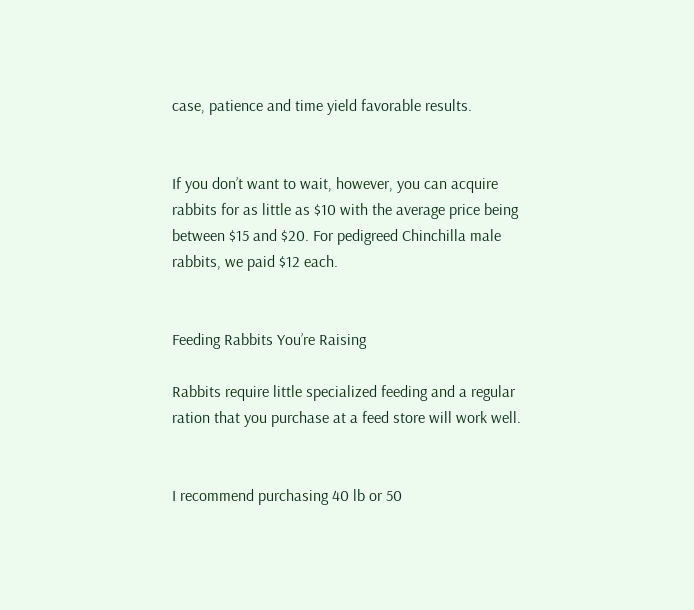case, patience and time yield favorable results.


If you don’t want to wait, however, you can acquire rabbits for as little as $10 with the average price being between $15 and $20. For pedigreed Chinchilla male rabbits, we paid $12 each.


Feeding Rabbits You’re Raising

Rabbits require little specialized feeding and a regular ration that you purchase at a feed store will work well.


I recommend purchasing 40 lb or 50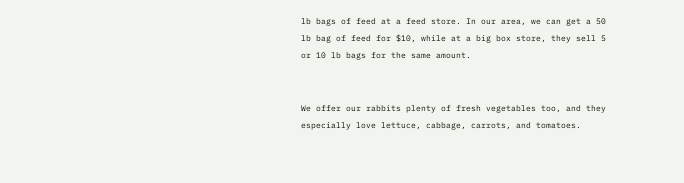lb bags of feed at a feed store. In our area, we can get a 50 lb bag of feed for $10, while at a big box store, they sell 5 or 10 lb bags for the same amount.


We offer our rabbits plenty of fresh vegetables too, and they especially love lettuce, cabbage, carrots, and tomatoes.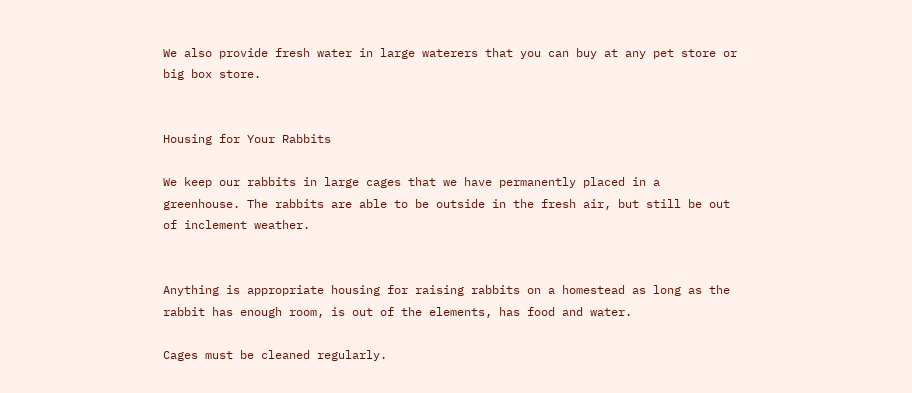We also provide fresh water in large waterers that you can buy at any pet store or big box store.


Housing for Your Rabbits

We keep our rabbits in large cages that we have permanently placed in a greenhouse. The rabbits are able to be outside in the fresh air, but still be out of inclement weather.


Anything is appropriate housing for raising rabbits on a homestead as long as the rabbit has enough room, is out of the elements, has food and water.

Cages must be cleaned regularly.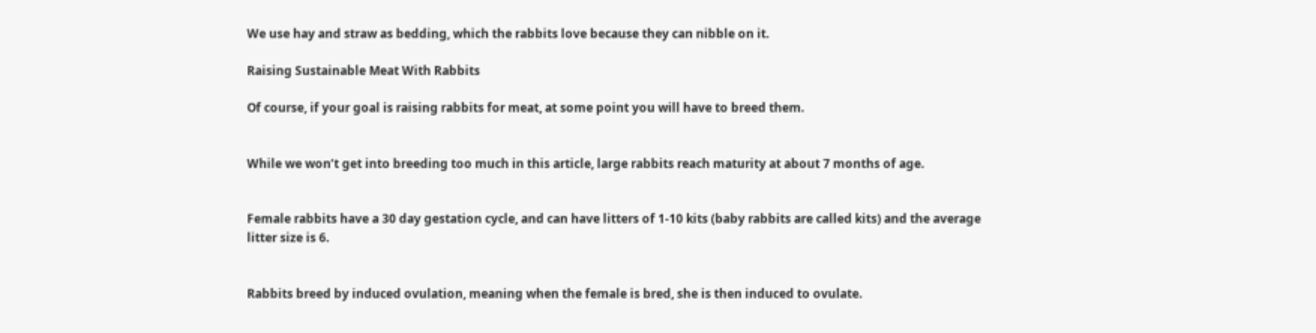We use hay and straw as bedding, which the rabbits love because they can nibble on it.

Raising Sustainable Meat With Rabbits

Of course, if your goal is raising rabbits for meat, at some point you will have to breed them.


While we won’t get into breeding too much in this article, large rabbits reach maturity at about 7 months of age.


Female rabbits have a 30 day gestation cycle, and can have litters of 1-10 kits (baby rabbits are called kits) and the average litter size is 6.


Rabbits breed by induced ovulation, meaning when the female is bred, she is then induced to ovulate.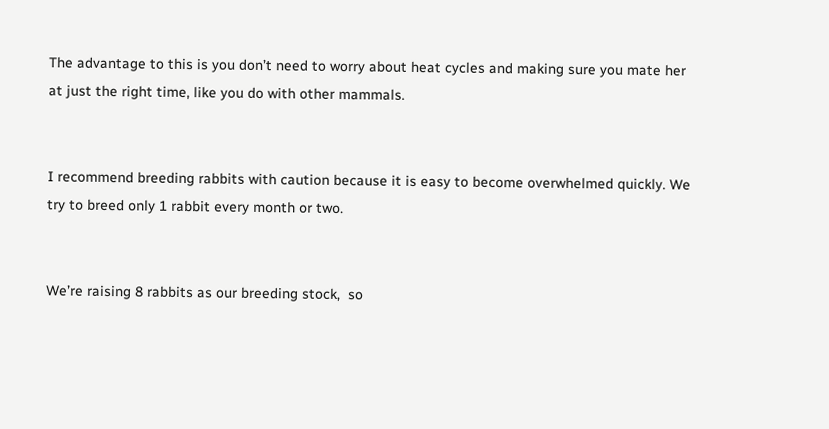The advantage to this is you don’t need to worry about heat cycles and making sure you mate her at just the right time, like you do with other mammals.


I recommend breeding rabbits with caution because it is easy to become overwhelmed quickly. We try to breed only 1 rabbit every month or two.


We’re raising 8 rabbits as our breeding stock,  so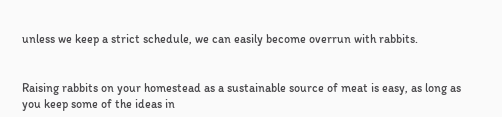unless we keep a strict schedule, we can easily become overrun with rabbits.


Raising rabbits on your homestead as a sustainable source of meat is easy, as long as you keep some of the ideas in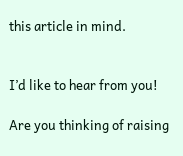this article in mind.


I’d like to hear from you!

Are you thinking of raising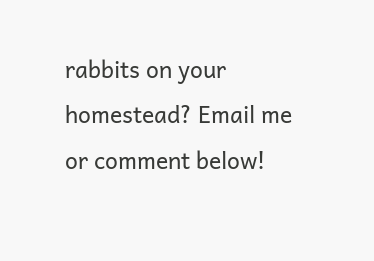rabbits on your homestead? Email me or comment below!